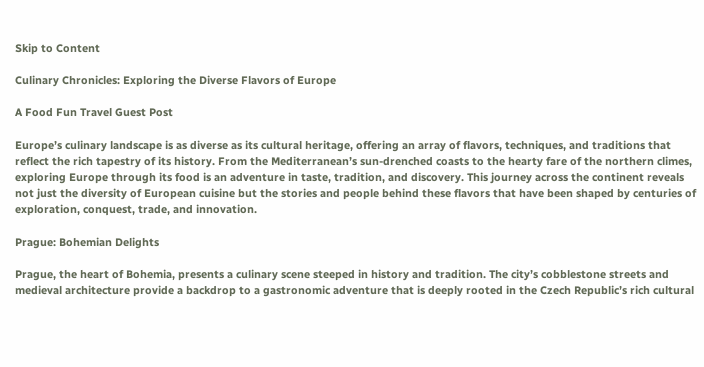Skip to Content

Culinary Chronicles: Exploring the Diverse Flavors of Europe

A Food Fun Travel Guest Post

Europe’s culinary landscape is as diverse as its cultural heritage, offering an array of flavors, techniques, and traditions that reflect the rich tapestry of its history. From the Mediterranean’s sun-drenched coasts to the hearty fare of the northern climes, exploring Europe through its food is an adventure in taste, tradition, and discovery. This journey across the continent reveals not just the diversity of European cuisine but the stories and people behind these flavors that have been shaped by centuries of exploration, conquest, trade, and innovation.

Prague: Bohemian Delights

Prague, the heart of Bohemia, presents a culinary scene steeped in history and tradition. The city’s cobblestone streets and medieval architecture provide a backdrop to a gastronomic adventure that is deeply rooted in the Czech Republic’s rich cultural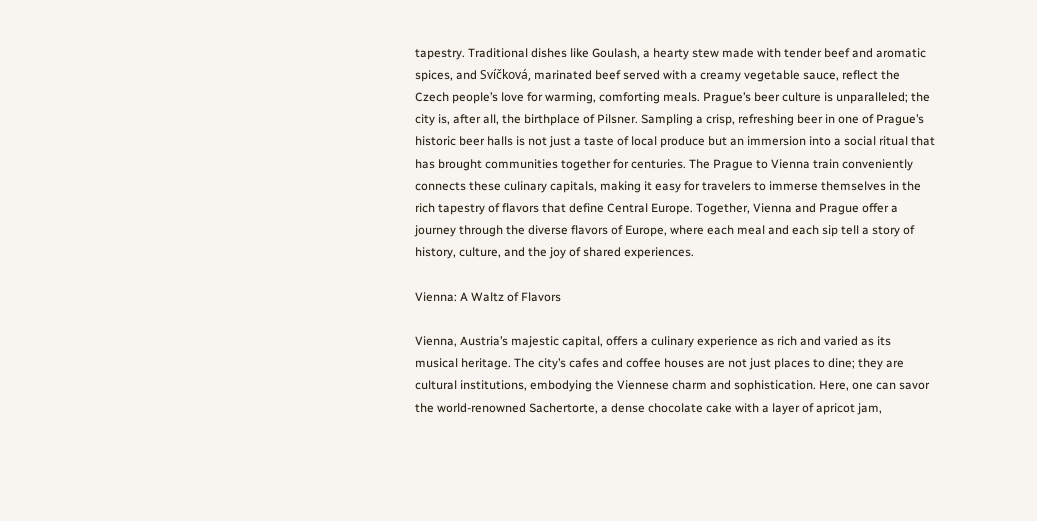tapestry. Traditional dishes like Goulash, a hearty stew made with tender beef and aromatic spices, and Svíčková, marinated beef served with a creamy vegetable sauce, reflect the Czech people’s love for warming, comforting meals. Prague’s beer culture is unparalleled; the city is, after all, the birthplace of Pilsner. Sampling a crisp, refreshing beer in one of Prague’s historic beer halls is not just a taste of local produce but an immersion into a social ritual that has brought communities together for centuries. The Prague to Vienna train conveniently connects these culinary capitals, making it easy for travelers to immerse themselves in the rich tapestry of flavors that define Central Europe. Together, Vienna and Prague offer a journey through the diverse flavors of Europe, where each meal and each sip tell a story of history, culture, and the joy of shared experiences.

Vienna: A Waltz of Flavors

Vienna, Austria’s majestic capital, offers a culinary experience as rich and varied as its musical heritage. The city’s cafes and coffee houses are not just places to dine; they are cultural institutions, embodying the Viennese charm and sophistication. Here, one can savor the world-renowned Sachertorte, a dense chocolate cake with a layer of apricot jam,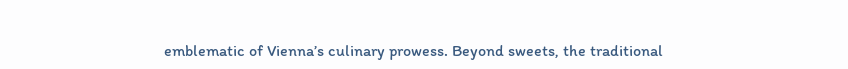emblematic of Vienna’s culinary prowess. Beyond sweets, the traditional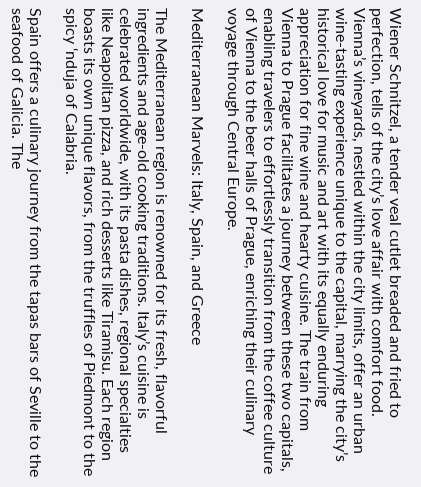Wiener Schnitzel, a tender veal cutlet breaded and fried to perfection, tells of the city’s love affair with comfort food. Vienna’s vineyards, nestled within the city limits, offer an urban wine-tasting experience unique to the capital, marrying the city’s historical love for music and art with its equally enduring appreciation for fine wine and hearty cuisine. The train from Vienna to Prague facilitates a journey between these two capitals, enabling travelers to effortlessly transition from the coffee culture of Vienna to the beer halls of Prague, enriching their culinary voyage through Central Europe.

Mediterranean Marvels: Italy, Spain, and Greece

The Mediterranean region is renowned for its fresh, flavorful ingredients and age-old cooking traditions. Italy’s cuisine is celebrated worldwide, with its pasta dishes, regional specialties like Neapolitan pizza, and rich desserts like Tiramisu. Each region boasts its own unique flavors, from the truffles of Piedmont to the spicy ‘nduja of Calabria.

Spain offers a culinary journey from the tapas bars of Seville to the seafood of Galicia. The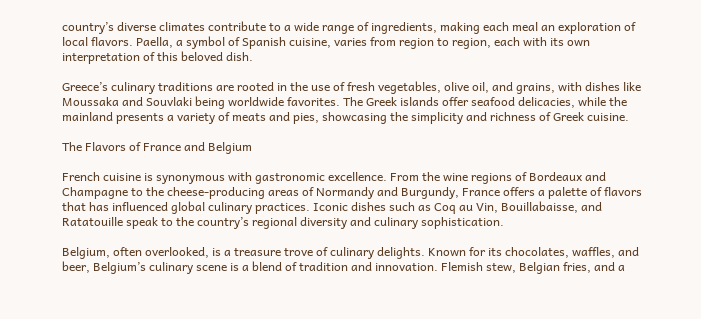country’s diverse climates contribute to a wide range of ingredients, making each meal an exploration of local flavors. Paella, a symbol of Spanish cuisine, varies from region to region, each with its own interpretation of this beloved dish.

Greece’s culinary traditions are rooted in the use of fresh vegetables, olive oil, and grains, with dishes like Moussaka and Souvlaki being worldwide favorites. The Greek islands offer seafood delicacies, while the mainland presents a variety of meats and pies, showcasing the simplicity and richness of Greek cuisine.

The Flavors of France and Belgium

French cuisine is synonymous with gastronomic excellence. From the wine regions of Bordeaux and Champagne to the cheese-producing areas of Normandy and Burgundy, France offers a palette of flavors that has influenced global culinary practices. Iconic dishes such as Coq au Vin, Bouillabaisse, and Ratatouille speak to the country’s regional diversity and culinary sophistication.

Belgium, often overlooked, is a treasure trove of culinary delights. Known for its chocolates, waffles, and beer, Belgium’s culinary scene is a blend of tradition and innovation. Flemish stew, Belgian fries, and a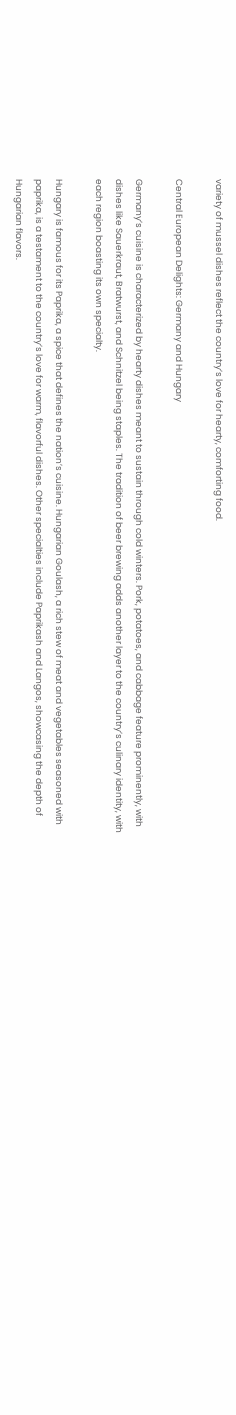variety of mussel dishes reflect the country’s love for hearty, comforting food.

Central European Delights: Germany and Hungary

Germany’s cuisine is characterized by hearty dishes meant to sustain through cold winters. Pork, potatoes, and cabbage feature prominently, with dishes like Sauerkraut, Bratwurst, and Schnitzel being staples. The tradition of beer brewing adds another layer to the country’s culinary identity, with each region boasting its own specialty.

Hungary is famous for its Paprika, a spice that defines the nation’s cuisine. Hungarian Goulash, a rich stew of meat and vegetables seasoned with paprika, is a testament to the country’s love for warm, flavorful dishes. Other specialties include Paprikash and Langos, showcasing the depth of Hungarian flavors.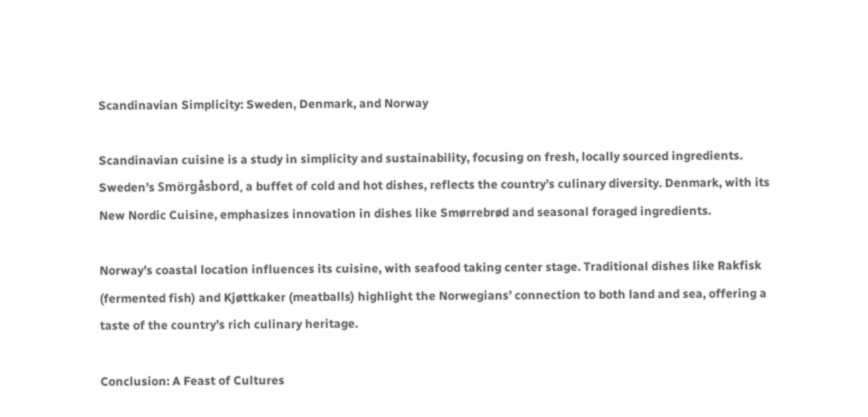Scandinavian Simplicity: Sweden, Denmark, and Norway

Scandinavian cuisine is a study in simplicity and sustainability, focusing on fresh, locally sourced ingredients. Sweden’s Smörgåsbord, a buffet of cold and hot dishes, reflects the country’s culinary diversity. Denmark, with its New Nordic Cuisine, emphasizes innovation in dishes like Smørrebrød and seasonal foraged ingredients.

Norway’s coastal location influences its cuisine, with seafood taking center stage. Traditional dishes like Rakfisk (fermented fish) and Kjøttkaker (meatballs) highlight the Norwegians’ connection to both land and sea, offering a taste of the country’s rich culinary heritage.

Conclusion: A Feast of Cultures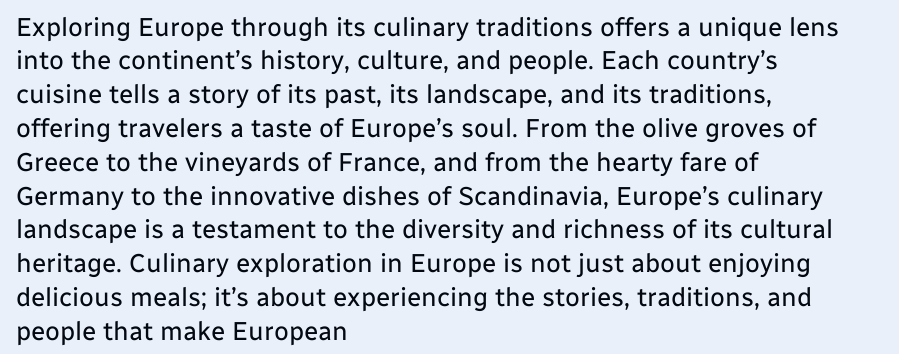Exploring Europe through its culinary traditions offers a unique lens into the continent’s history, culture, and people. Each country’s cuisine tells a story of its past, its landscape, and its traditions, offering travelers a taste of Europe’s soul. From the olive groves of Greece to the vineyards of France, and from the hearty fare of Germany to the innovative dishes of Scandinavia, Europe’s culinary landscape is a testament to the diversity and richness of its cultural heritage. Culinary exploration in Europe is not just about enjoying delicious meals; it’s about experiencing the stories, traditions, and people that make European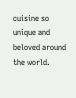cuisine so unique and beloved around the world.